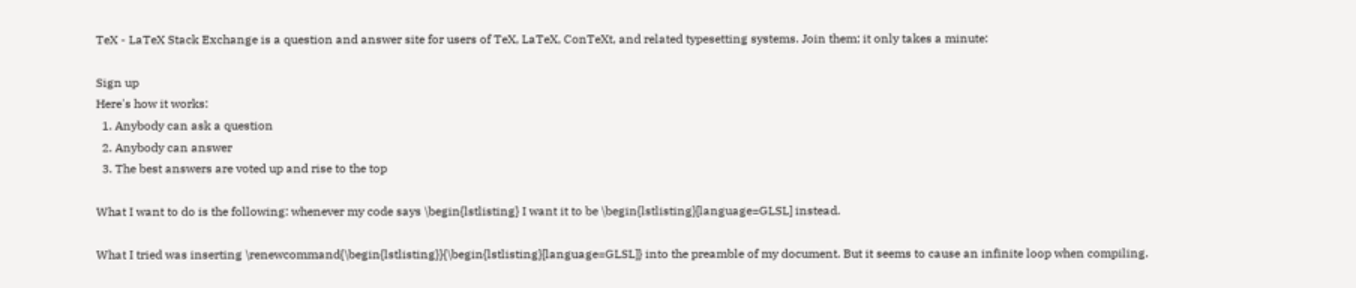TeX - LaTeX Stack Exchange is a question and answer site for users of TeX, LaTeX, ConTeXt, and related typesetting systems. Join them; it only takes a minute:

Sign up
Here's how it works:
  1. Anybody can ask a question
  2. Anybody can answer
  3. The best answers are voted up and rise to the top

What I want to do is the following: whenever my code says \begin{lstlisting} I want it to be \begin{lstlisting}[language=GLSL] instead.

What I tried was inserting \renewcommand{\begin{lstlisting}}{\begin{lstlisting}[language=GLSL]} into the preamble of my document. But it seems to cause an infinite loop when compiling.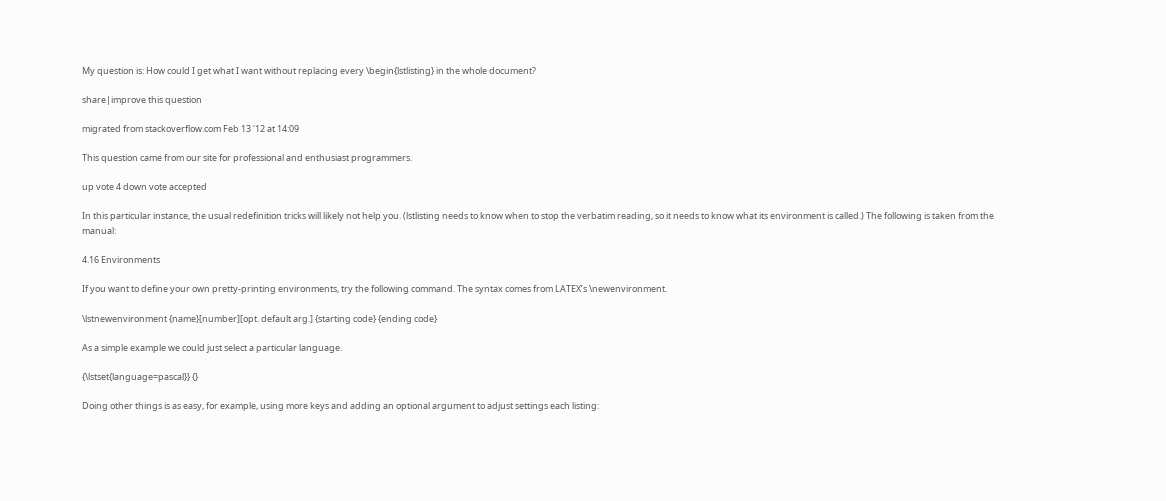My question is: How could I get what I want without replacing every \begin{lstlisting} in the whole document?

share|improve this question

migrated from stackoverflow.com Feb 13 '12 at 14:09

This question came from our site for professional and enthusiast programmers.

up vote 4 down vote accepted

In this particular instance, the usual redefinition tricks will likely not help you. (lstlisting needs to know when to stop the verbatim reading, so it needs to know what its environment is called.) The following is taken from the manual:

4.16 Environments

If you want to define your own pretty-printing environments, try the following command. The syntax comes from LATEX’s \newenvironment.

\lstnewenvironment {name}[number][opt. default arg.] {starting code} {ending code}

As a simple example we could just select a particular language.

{\lstset{language=pascal}} {}

Doing other things is as easy, for example, using more keys and adding an optional argument to adjust settings each listing: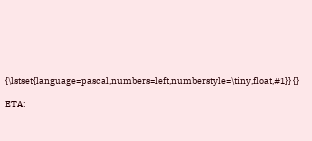{\lstset{language=pascal,numbers=left,numberstyle=\tiny,float,#1}} {}

ETA: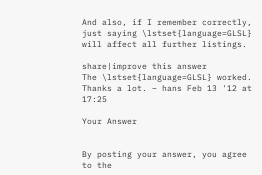And also, if I remember correctly, just saying \lstset{language=GLSL} will affect all further listings.

share|improve this answer
The \lstset{language=GLSL} worked. Thanks a lot. – hans Feb 13 '12 at 17:25

Your Answer


By posting your answer, you agree to the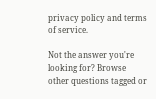privacy policy and terms of service.

Not the answer you're looking for? Browse other questions tagged or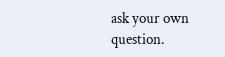ask your own question.